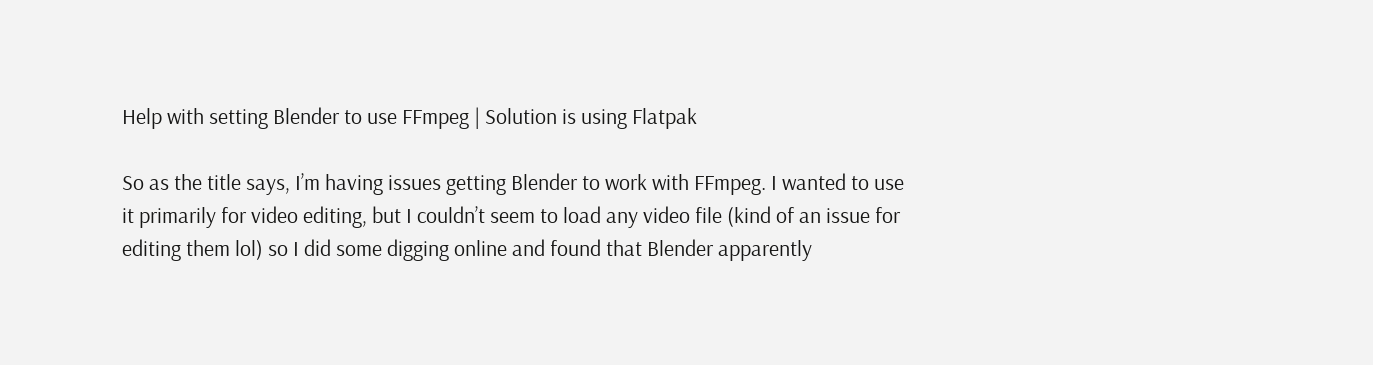Help with setting Blender to use FFmpeg | Solution is using Flatpak

So as the title says, I’m having issues getting Blender to work with FFmpeg. I wanted to use it primarily for video editing, but I couldn’t seem to load any video file (kind of an issue for editing them lol) so I did some digging online and found that Blender apparently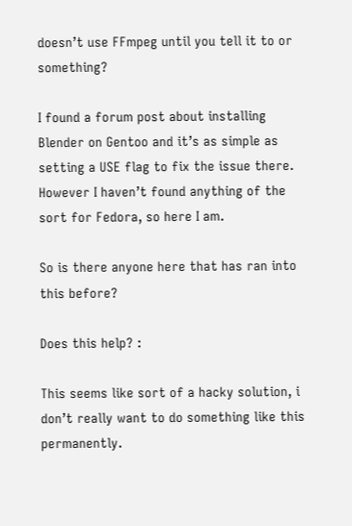doesn’t use FFmpeg until you tell it to or something?

I found a forum post about installing Blender on Gentoo and it’s as simple as setting a USE flag to fix the issue there. However I haven’t found anything of the sort for Fedora, so here I am.

So is there anyone here that has ran into this before?

Does this help? :

This seems like sort of a hacky solution, i don’t really want to do something like this permanently.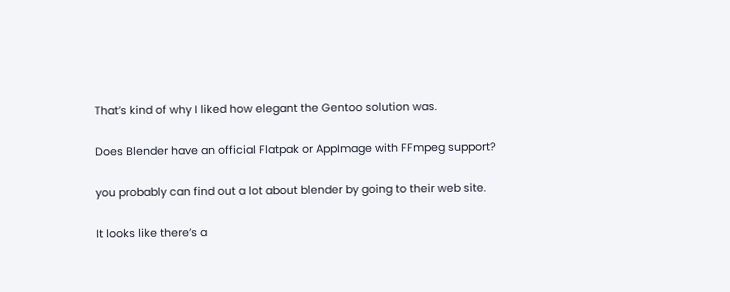That’s kind of why I liked how elegant the Gentoo solution was.

Does Blender have an official Flatpak or AppImage with FFmpeg support?

you probably can find out a lot about blender by going to their web site.

It looks like there’s a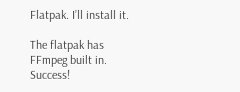Flatpak. I’ll install it.

The flatpak has FFmpeg built in. Success!